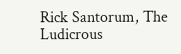Rick Santorum, The Ludicrous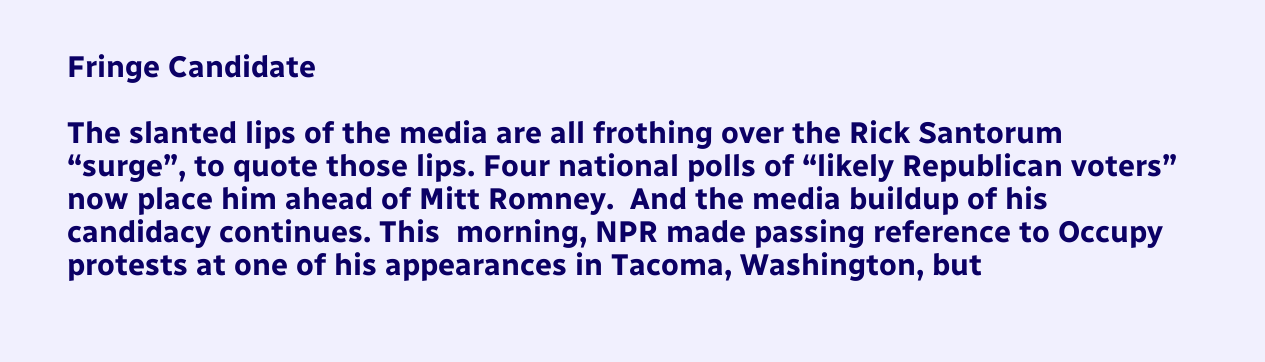Fringe Candidate

The slanted lips of the media are all frothing over the Rick Santorum “surge”, to quote those lips. Four national polls of “likely Republican voters” now place him ahead of Mitt Romney.  And the media buildup of his candidacy continues. This  morning, NPR made passing reference to Occupy protests at one of his appearances in Tacoma, Washington, but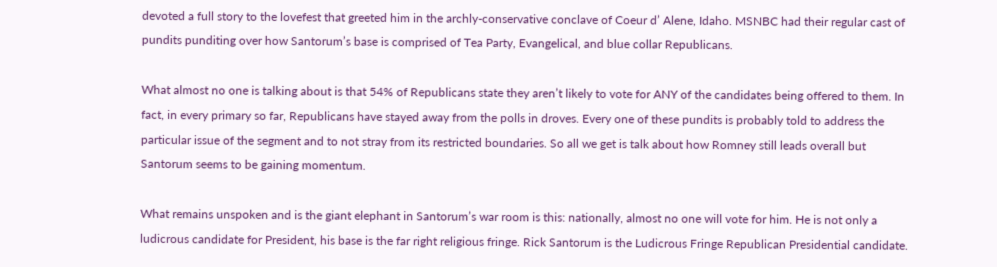devoted a full story to the lovefest that greeted him in the archly-conservative conclave of Coeur d’ Alene, Idaho. MSNBC had their regular cast of pundits punditing over how Santorum’s base is comprised of Tea Party, Evangelical, and blue collar Republicans.

What almost no one is talking about is that 54% of Republicans state they aren’t likely to vote for ANY of the candidates being offered to them. In fact, in every primary so far, Republicans have stayed away from the polls in droves. Every one of these pundits is probably told to address the particular issue of the segment and to not stray from its restricted boundaries. So all we get is talk about how Romney still leads overall but Santorum seems to be gaining momentum.

What remains unspoken and is the giant elephant in Santorum’s war room is this: nationally, almost no one will vote for him. He is not only a ludicrous candidate for President, his base is the far right religious fringe. Rick Santorum is the Ludicrous Fringe Republican Presidential candidate.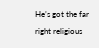He’s got the far right religious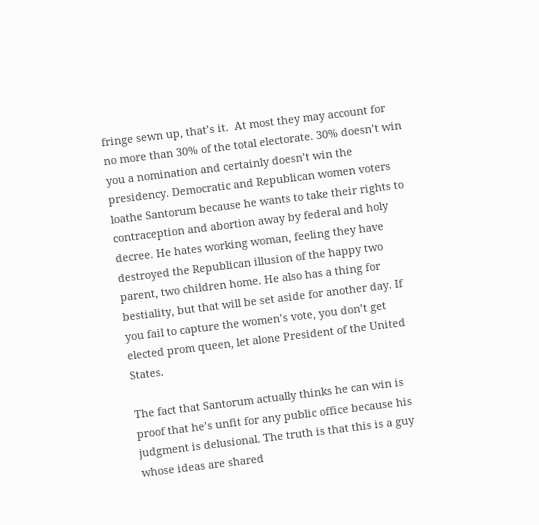fringe sewn up, that’s it.  At most they may account for no more than 30% of the total electorate. 30% doesn’t win you a nomination and certainly doesn’t win the presidency. Democratic and Republican women voters loathe Santorum because he wants to take their rights to contraception and abortion away by federal and holy decree. He hates working woman, feeling they have destroyed the Republican illusion of the happy two parent, two children home. He also has a thing for bestiality, but that will be set aside for another day. If you fail to capture the women’s vote, you don’t get elected prom queen, let alone President of the United States.

The fact that Santorum actually thinks he can win is proof that he’s unfit for any public office because his judgment is delusional. The truth is that this is a guy whose ideas are shared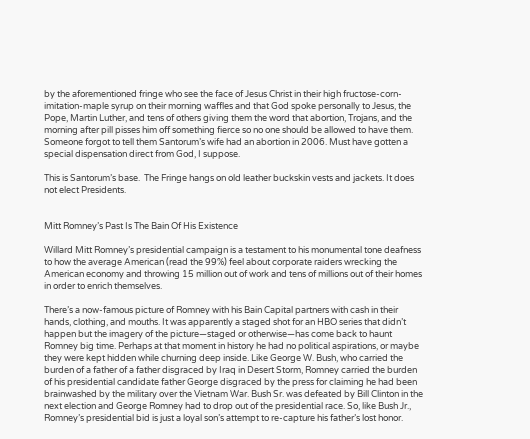by the aforementioned fringe who see the face of Jesus Christ in their high fructose-corn-imitation-maple syrup on their morning waffles and that God spoke personally to Jesus, the Pope, Martin Luther, and tens of others giving them the word that abortion, Trojans, and the morning after pill pisses him off something fierce so no one should be allowed to have them. Someone forgot to tell them Santorum’s wife had an abortion in 2006. Must have gotten a special dispensation direct from God, I suppose.

This is Santorum’s base.  The Fringe hangs on old leather buckskin vests and jackets. It does not elect Presidents.


Mitt Romney’s Past Is The Bain Of His Existence

Willard Mitt Romney’s presidential campaign is a testament to his monumental tone deafness to how the average American (read the 99%) feel about corporate raiders wrecking the American economy and throwing 15 million out of work and tens of millions out of their homes in order to enrich themselves.

There’s a now-famous picture of Romney with his Bain Capital partners with cash in their hands, clothing, and mouths. It was apparently a staged shot for an HBO series that didn’t happen but the imagery of the picture—staged or otherwise—has come back to haunt Romney big time. Perhaps at that moment in history he had no political aspirations, or maybe they were kept hidden while churning deep inside. Like George W. Bush, who carried the burden of a father of a father disgraced by Iraq in Desert Storm, Romney carried the burden of his presidential candidate father George disgraced by the press for claiming he had been brainwashed by the military over the Vietnam War. Bush Sr. was defeated by Bill Clinton in the next election and George Romney had to drop out of the presidential race. So, like Bush Jr., Romney’s presidential bid is just a loyal son’s attempt to re-capture his father’s lost honor.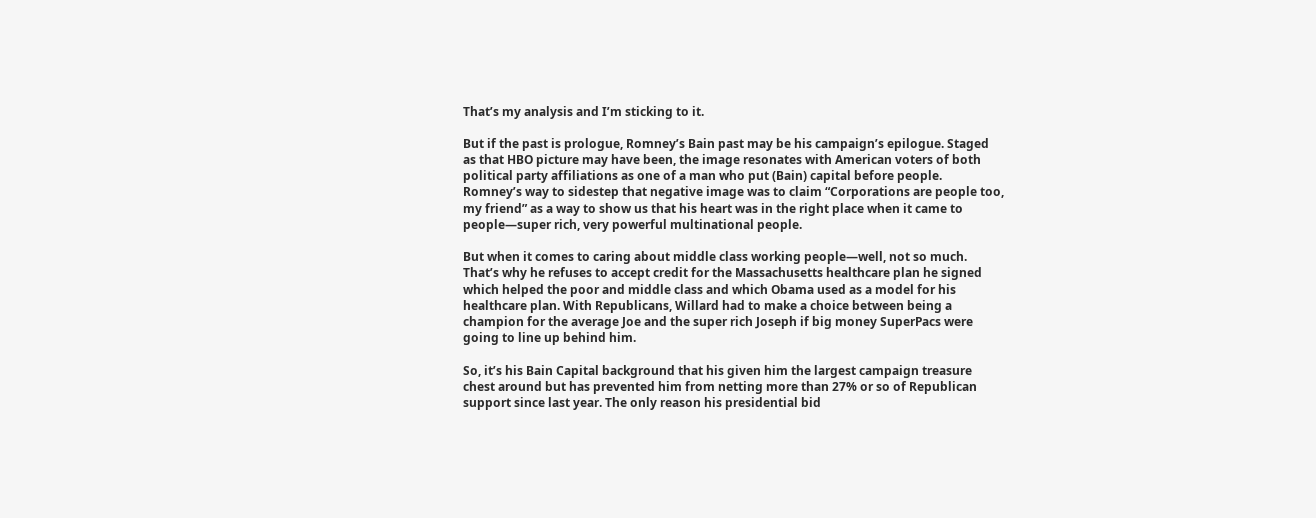That’s my analysis and I’m sticking to it.

But if the past is prologue, Romney’s Bain past may be his campaign’s epilogue. Staged as that HBO picture may have been, the image resonates with American voters of both political party affiliations as one of a man who put (Bain) capital before people.  Romney’s way to sidestep that negative image was to claim “Corporations are people too, my friend” as a way to show us that his heart was in the right place when it came to people—super rich, very powerful multinational people.

But when it comes to caring about middle class working people—well, not so much. That’s why he refuses to accept credit for the Massachusetts healthcare plan he signed which helped the poor and middle class and which Obama used as a model for his healthcare plan. With Republicans, Willard had to make a choice between being a champion for the average Joe and the super rich Joseph if big money SuperPacs were going to line up behind him.

So, it’s his Bain Capital background that his given him the largest campaign treasure chest around but has prevented him from netting more than 27% or so of Republican support since last year. The only reason his presidential bid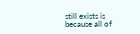still exists is because all of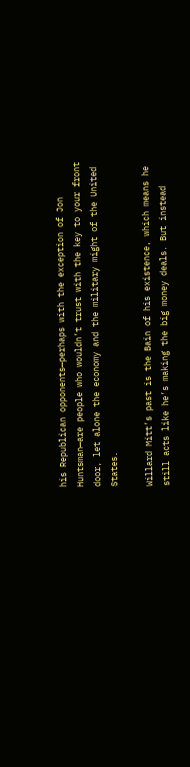his Republican opponents—perhaps with the exception of Jon Huntsman—are people who wouldn’t trust with the key to your front door, let alone the economy and the military might of the United States.

Willard Mitt’s past is the Bain of his existence, which means he still acts like he’s making the big money deals. But instead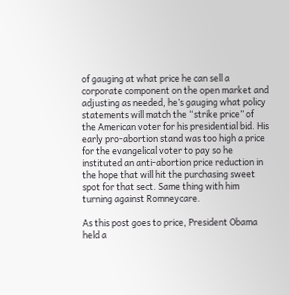of gauging at what price he can sell a corporate component on the open market and adjusting as needed, he’s gauging what policy statements will match the “strike price” of the American voter for his presidential bid. His early pro-abortion stand was too high a price for the evangelical voter to pay so he instituted an anti-abortion price reduction in the hope that will hit the purchasing sweet spot for that sect. Same thing with him turning against Romneycare.

As this post goes to price, President Obama held a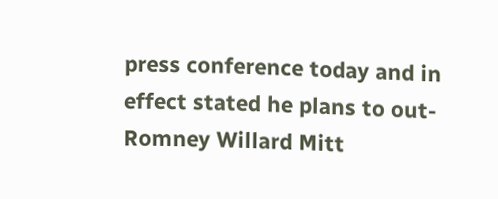press conference today and in effect stated he plans to out-Romney Willard Mitt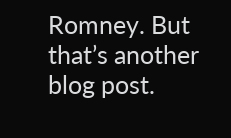Romney. But that’s another blog post.